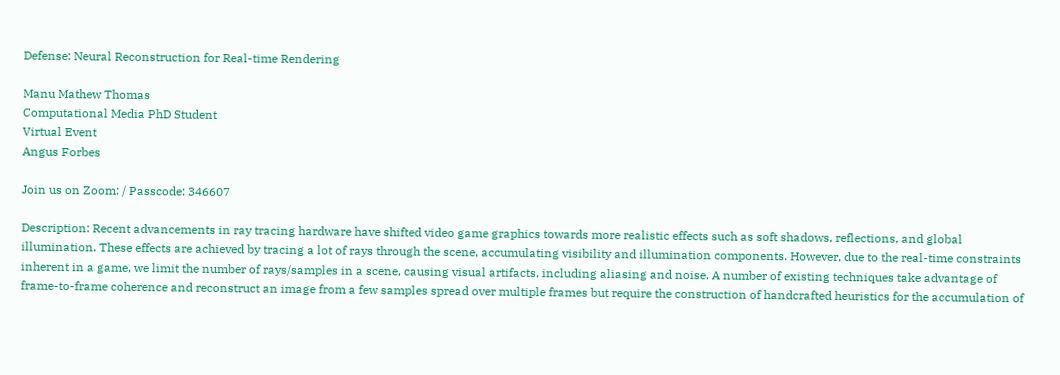Defense: Neural Reconstruction for Real-time Rendering

Manu Mathew Thomas
Computational Media PhD Student
Virtual Event
Angus Forbes

Join us on Zoom: / Passcode: 346607

Description: Recent advancements in ray tracing hardware have shifted video game graphics towards more realistic effects such as soft shadows, reflections, and global illumination. These effects are achieved by tracing a lot of rays through the scene, accumulating visibility and illumination components. However, due to the real-time constraints inherent in a game, we limit the number of rays/samples in a scene, causing visual artifacts, including aliasing and noise. A number of existing techniques take advantage of frame-to-frame coherence and reconstruct an image from a few samples spread over multiple frames but require the construction of handcrafted heuristics for the accumulation of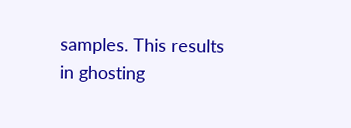samples. This results in ghosting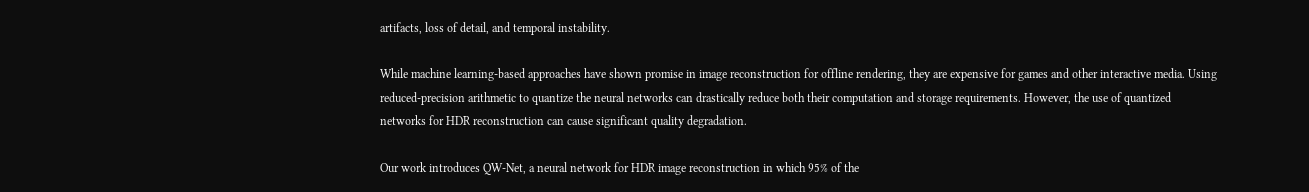artifacts, loss of detail, and temporal instability.

While machine learning-based approaches have shown promise in image reconstruction for offline rendering, they are expensive for games and other interactive media. Using reduced-precision arithmetic to quantize the neural networks can drastically reduce both their computation and storage requirements. However, the use of quantized networks for HDR reconstruction can cause significant quality degradation.

Our work introduces QW-Net, a neural network for HDR image reconstruction in which 95% of the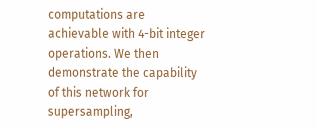computations are achievable with 4-bit integer operations. We then demonstrate the capability of this network for supersampling,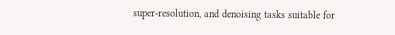super-resolution, and denoising tasks suitable for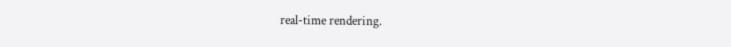real-time rendering.